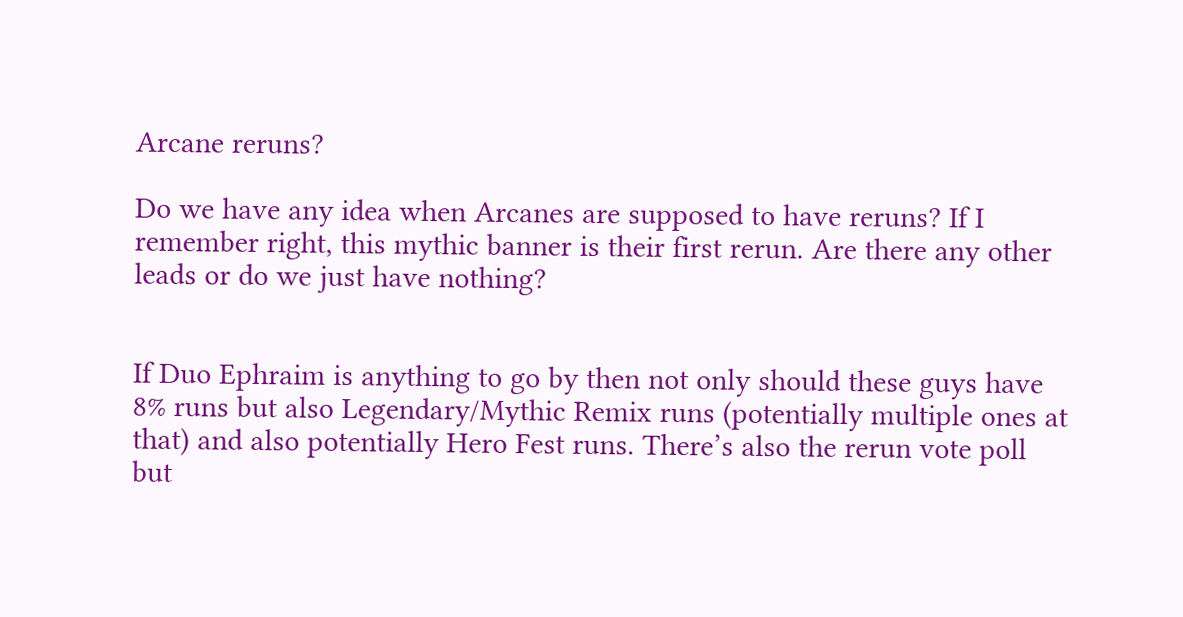Arcane reruns?

Do we have any idea when Arcanes are supposed to have reruns? If I remember right, this mythic banner is their first rerun. Are there any other leads or do we just have nothing?


If Duo Ephraim is anything to go by then not only should these guys have 8% runs but also Legendary/Mythic Remix runs (potentially multiple ones at that) and also potentially Hero Fest runs. There’s also the rerun vote poll but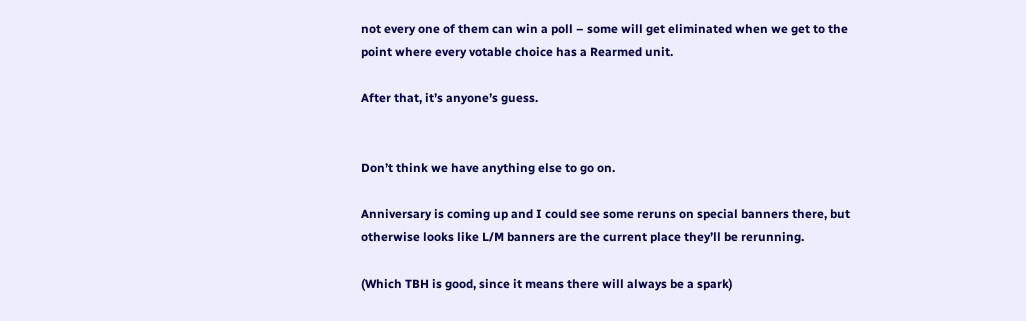not every one of them can win a poll – some will get eliminated when we get to the point where every votable choice has a Rearmed unit.

After that, it’s anyone’s guess.


Don’t think we have anything else to go on.

Anniversary is coming up and I could see some reruns on special banners there, but otherwise looks like L/M banners are the current place they’ll be rerunning.

(Which TBH is good, since it means there will always be a spark)